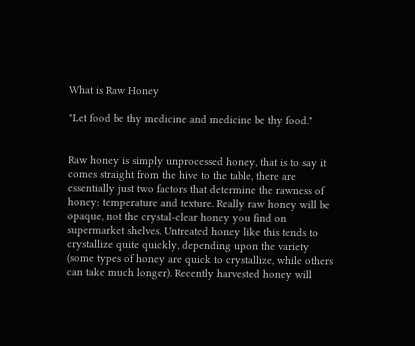What is Raw Honey

"Let food be thy medicine and medicine be thy food."


Raw honey is simply unprocessed honey, that is to say it comes straight from the hive to the table, there are essentially just two factors that determine the rawness of honey: temperature and texture. Really raw honey will be opaque, not the crystal-clear honey you find on supermarket shelves. Untreated honey like this tends to crystallize quite quickly, depending upon the variety (some types of honey are quick to crystallize, while others can take much longer). Recently harvested honey will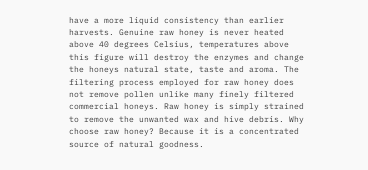have a more liquid consistency than earlier harvests. Genuine raw honey is never heated above 40 degrees Celsius, temperatures above this figure will destroy the enzymes and change the honeys natural state, taste and aroma. The filtering process employed for raw honey does not remove pollen unlike many finely filtered commercial honeys. Raw honey is simply strained to remove the unwanted wax and hive debris. Why choose raw honey? Because it is a concentrated source of natural goodness.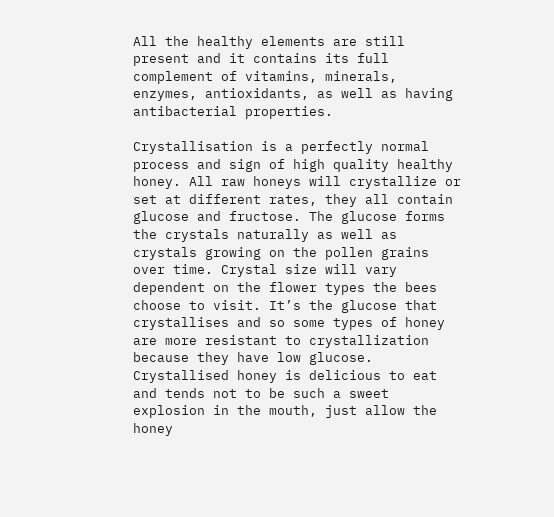All the healthy elements are still present and it contains its full complement of vitamins, minerals, enzymes, antioxidants, as well as having antibacterial properties.

Crystallisation is a perfectly normal process and sign of high quality healthy honey. All raw honeys will crystallize or set at different rates, they all contain glucose and fructose. The glucose forms the crystals naturally as well as crystals growing on the pollen grains over time. Crystal size will vary dependent on the flower types the bees choose to visit. It’s the glucose that crystallises and so some types of honey are more resistant to crystallization because they have low glucose. Crystallised honey is delicious to eat and tends not to be such a sweet explosion in the mouth, just allow the honey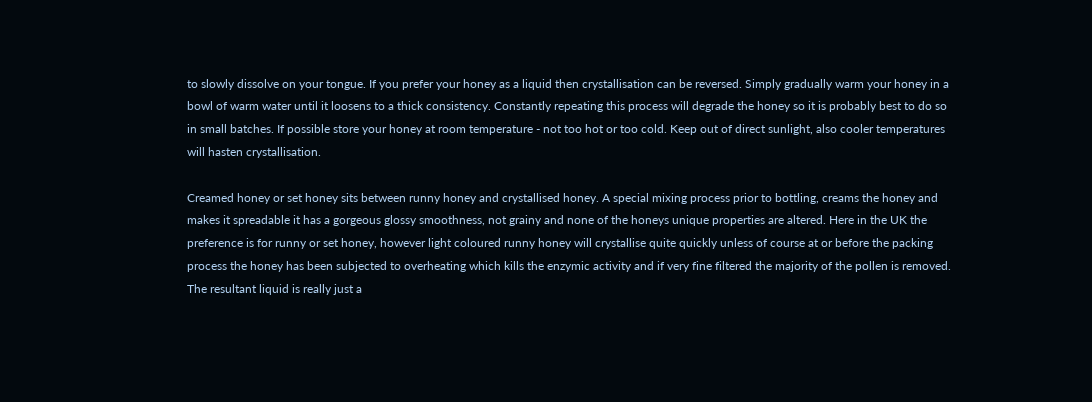to slowly dissolve on your tongue. If you prefer your honey as a liquid then crystallisation can be reversed. Simply gradually warm your honey in a bowl of warm water until it loosens to a thick consistency. Constantly repeating this process will degrade the honey so it is probably best to do so in small batches. If possible store your honey at room temperature - not too hot or too cold. Keep out of direct sunlight, also cooler temperatures will hasten crystallisation.

Creamed honey or set honey sits between runny honey and crystallised honey. A special mixing process prior to bottling, creams the honey and makes it spreadable it has a gorgeous glossy smoothness, not grainy and none of the honeys unique properties are altered. Here in the UK the preference is for runny or set honey, however light coloured runny honey will crystallise quite quickly unless of course at or before the packing process the honey has been subjected to overheating which kills the enzymic activity and if very fine filtered the majority of the pollen is removed. The resultant liquid is really just a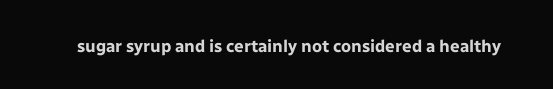sugar syrup and is certainly not considered a healthy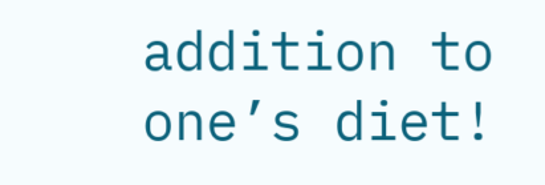addition to one’s diet!